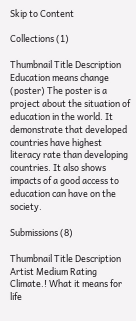Skip to Content

Collections (1)

Thumbnail Title Description
Education means change (poster) The poster is a project about the situation of education in the world. It demonstrate that developed countries have highest literacy rate than developing countries. It also shows impacts of a good access to education can have on the society.

Submissions (8)

Thumbnail Title Description Artist Medium Rating
Climate.! What it means for life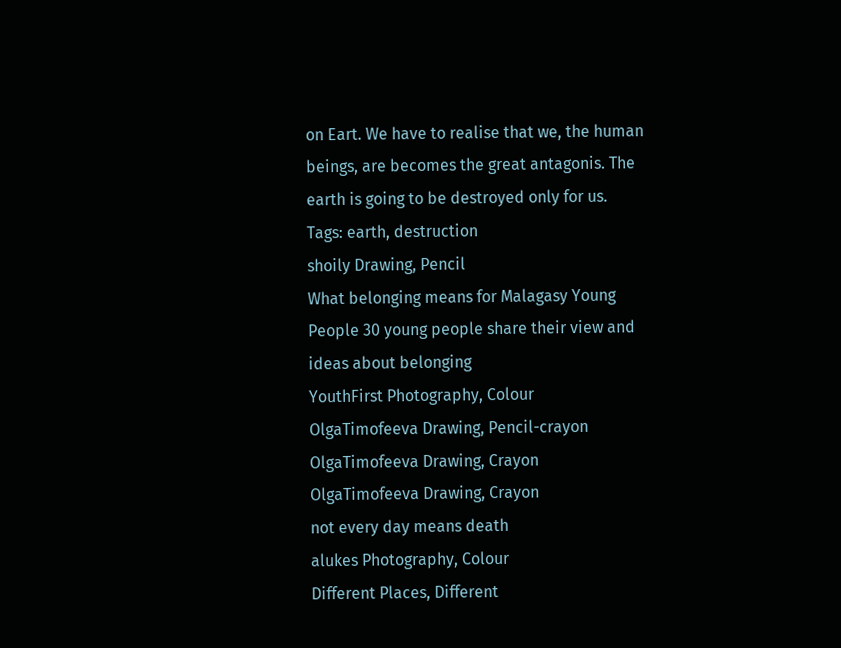on Eart. We have to realise that we, the human beings, are becomes the great antagonis. The earth is going to be destroyed only for us.
Tags: earth, destruction
shoily Drawing, Pencil
What belonging means for Malagasy Young People 30 young people share their view and ideas about belonging
YouthFirst Photography, Colour
OlgaTimofeeva Drawing, Pencil-crayon
OlgaTimofeeva Drawing, Crayon
OlgaTimofeeva Drawing, Crayon
not every day means death
alukes Photography, Colour
Different Places, Different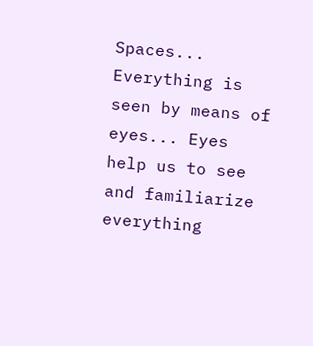Spaces... Everything is seen by means of eyes... Eyes help us to see and familiarize everything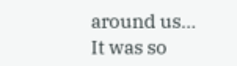around us... It was so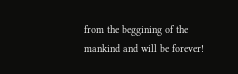from the beggining of the mankind and will be forever!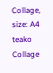Collage, size: A4
teako Collage